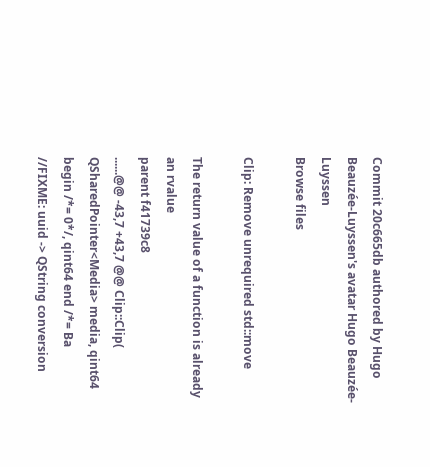Commit 20c665db authored by Hugo Beauzée-Luyssen's avatar Hugo Beauzée-Luyssen
Browse files

Clip: Remove unrequired std::move

The return value of a function is already an rvalue
parent f41739c8
......@@ -43,7 +43,7 @@ Clip::Clip( QSharedPointer<Media> media, qint64 begin /*= 0*/, qint64 end /*= Ba
//FIXME: uuid -> QString conversion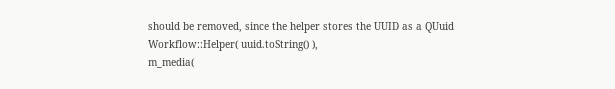should be removed, since the helper stores the UUID as a QUuid
Workflow::Helper( uuid.toString() ),
m_media(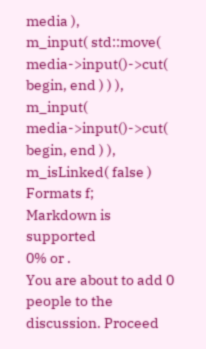media ),
m_input( std::move( media->input()->cut( begin, end ) ) ),
m_input( media->input()->cut( begin, end ) ),
m_isLinked( false )
Formats f;
Markdown is supported
0% or .
You are about to add 0 people to the discussion. Proceed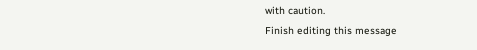with caution.
Finish editing this message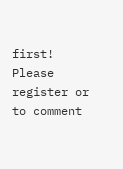first!
Please register or to comment